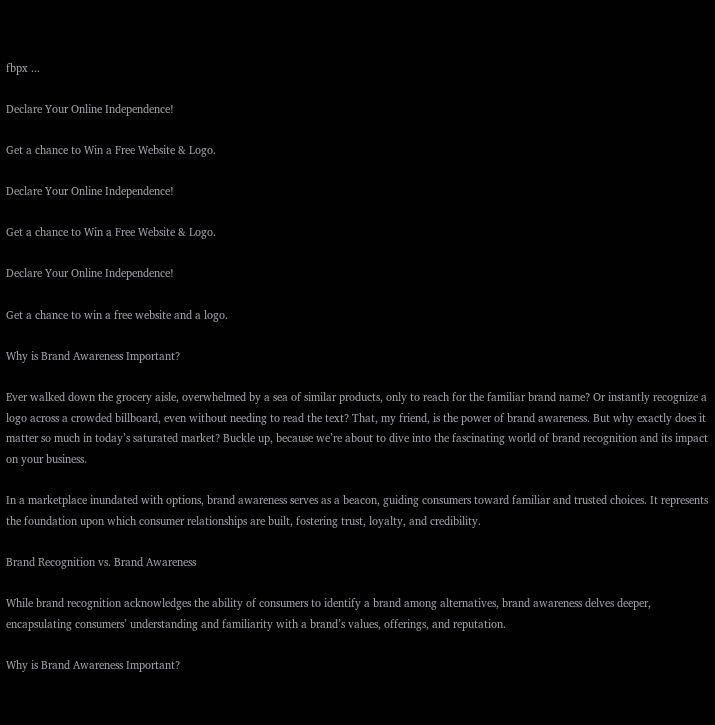fbpx ...

Declare Your Online Independence!

Get a chance to Win a Free Website & Logo.

Declare Your Online Independence!

Get a chance to Win a Free Website & Logo.

Declare Your Online Independence!

Get a chance to win a free website and a logo.

Why is Brand Awareness Important?

Ever walked down the grocery aisle, overwhelmed by a sea of similar products, only to reach for the familiar brand name? Or instantly recognize a logo across a crowded billboard, even without needing to read the text? That, my friend, is the power of brand awareness. But why exactly does it matter so much in today’s saturated market? Buckle up, because we’re about to dive into the fascinating world of brand recognition and its impact on your business.

In a marketplace inundated with options, brand awareness serves as a beacon, guiding consumers toward familiar and trusted choices. It represents the foundation upon which consumer relationships are built, fostering trust, loyalty, and credibility.

Brand Recognition vs. Brand Awareness

While brand recognition acknowledges the ability of consumers to identify a brand among alternatives, brand awareness delves deeper, encapsulating consumers’ understanding and familiarity with a brand’s values, offerings, and reputation.

Why is Brand Awareness Important?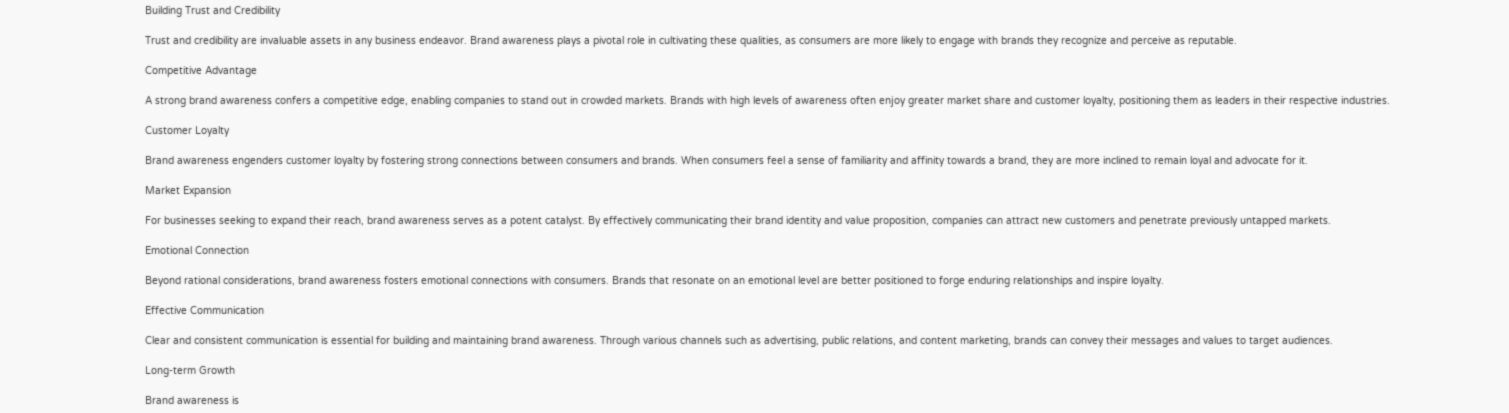Building Trust and Credibility

Trust and credibility are invaluable assets in any business endeavor. Brand awareness plays a pivotal role in cultivating these qualities, as consumers are more likely to engage with brands they recognize and perceive as reputable.

Competitive Advantage

A strong brand awareness confers a competitive edge, enabling companies to stand out in crowded markets. Brands with high levels of awareness often enjoy greater market share and customer loyalty, positioning them as leaders in their respective industries.

Customer Loyalty

Brand awareness engenders customer loyalty by fostering strong connections between consumers and brands. When consumers feel a sense of familiarity and affinity towards a brand, they are more inclined to remain loyal and advocate for it.

Market Expansion

For businesses seeking to expand their reach, brand awareness serves as a potent catalyst. By effectively communicating their brand identity and value proposition, companies can attract new customers and penetrate previously untapped markets.

Emotional Connection

Beyond rational considerations, brand awareness fosters emotional connections with consumers. Brands that resonate on an emotional level are better positioned to forge enduring relationships and inspire loyalty.

Effective Communication

Clear and consistent communication is essential for building and maintaining brand awareness. Through various channels such as advertising, public relations, and content marketing, brands can convey their messages and values to target audiences.

Long-term Growth

Brand awareness is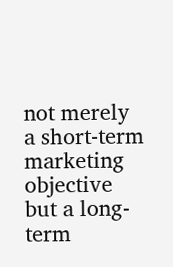not merely a short-term marketing objective but a long-term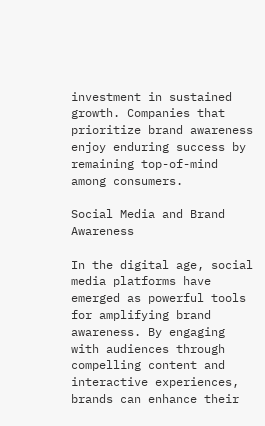investment in sustained growth. Companies that prioritize brand awareness enjoy enduring success by remaining top-of-mind among consumers.

Social Media and Brand Awareness

In the digital age, social media platforms have emerged as powerful tools for amplifying brand awareness. By engaging with audiences through compelling content and interactive experiences, brands can enhance their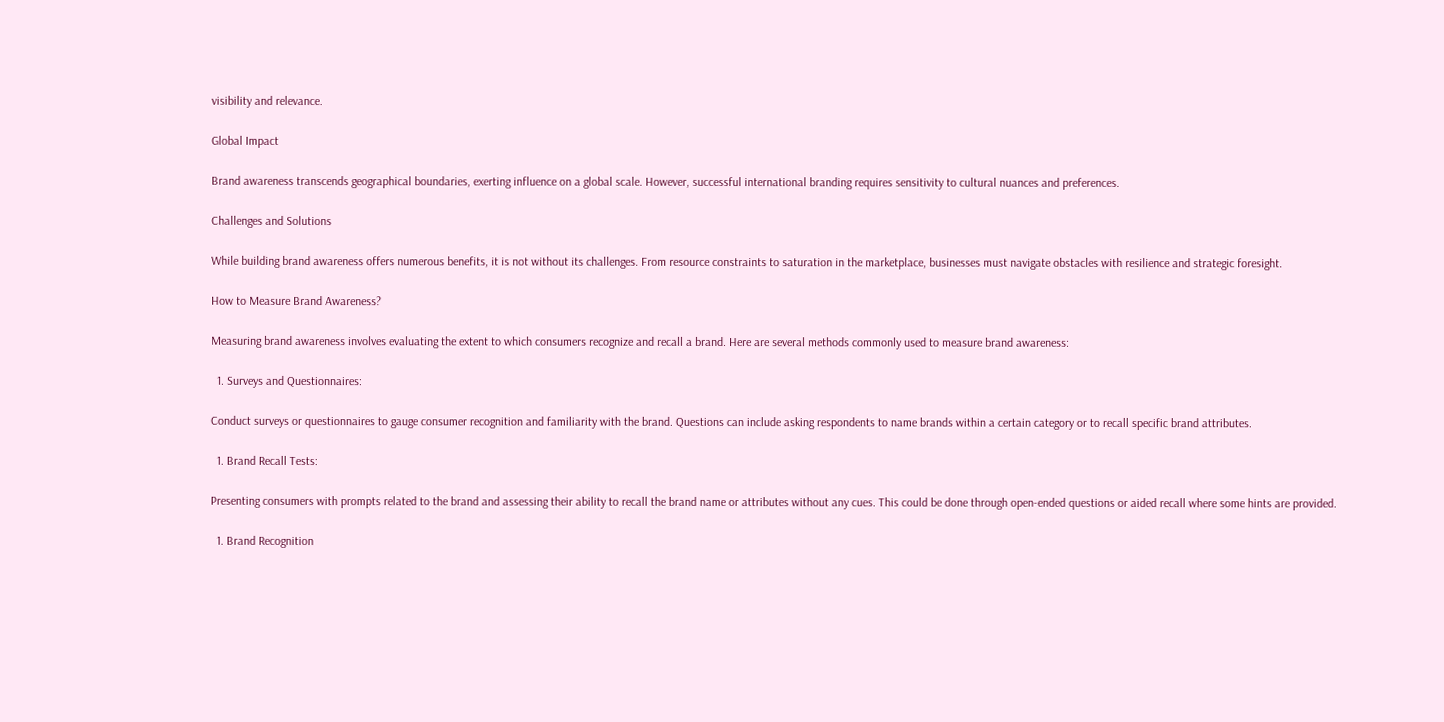visibility and relevance.

Global Impact

Brand awareness transcends geographical boundaries, exerting influence on a global scale. However, successful international branding requires sensitivity to cultural nuances and preferences.

Challenges and Solutions

While building brand awareness offers numerous benefits, it is not without its challenges. From resource constraints to saturation in the marketplace, businesses must navigate obstacles with resilience and strategic foresight.

How to Measure Brand Awareness?

Measuring brand awareness involves evaluating the extent to which consumers recognize and recall a brand. Here are several methods commonly used to measure brand awareness:

  1. Surveys and Questionnaires:

Conduct surveys or questionnaires to gauge consumer recognition and familiarity with the brand. Questions can include asking respondents to name brands within a certain category or to recall specific brand attributes.

  1. Brand Recall Tests:

Presenting consumers with prompts related to the brand and assessing their ability to recall the brand name or attributes without any cues. This could be done through open-ended questions or aided recall where some hints are provided.

  1. Brand Recognition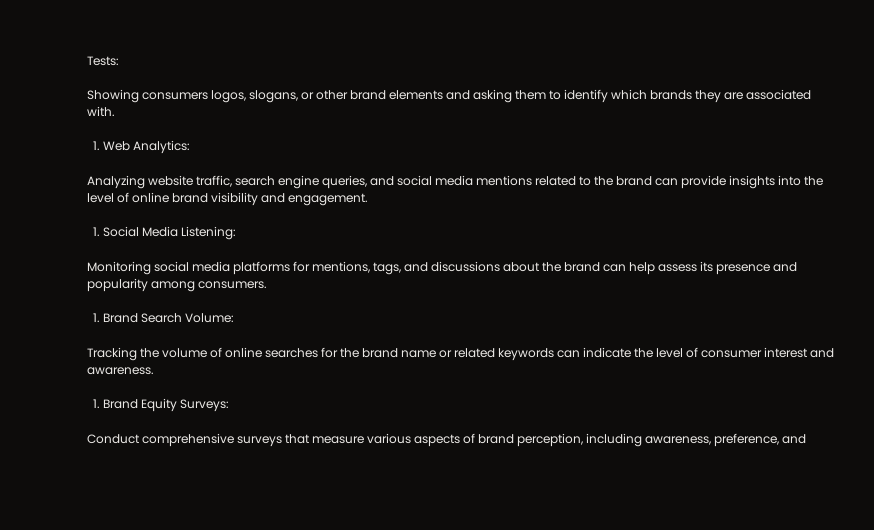Tests:

Showing consumers logos, slogans, or other brand elements and asking them to identify which brands they are associated with.

  1. Web Analytics:

Analyzing website traffic, search engine queries, and social media mentions related to the brand can provide insights into the level of online brand visibility and engagement.

  1. Social Media Listening:

Monitoring social media platforms for mentions, tags, and discussions about the brand can help assess its presence and popularity among consumers.

  1. Brand Search Volume:

Tracking the volume of online searches for the brand name or related keywords can indicate the level of consumer interest and awareness.

  1. Brand Equity Surveys:

Conduct comprehensive surveys that measure various aspects of brand perception, including awareness, preference, and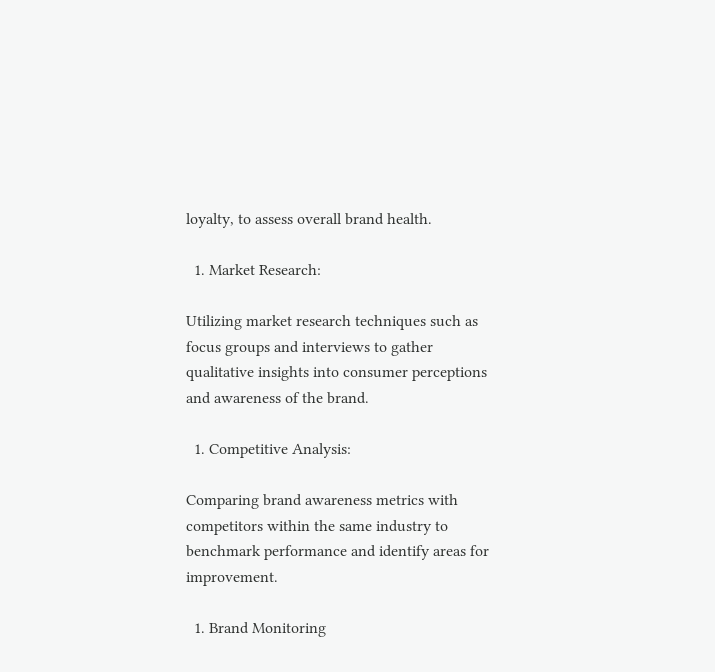loyalty, to assess overall brand health.

  1. Market Research:

Utilizing market research techniques such as focus groups and interviews to gather qualitative insights into consumer perceptions and awareness of the brand.

  1. Competitive Analysis:

Comparing brand awareness metrics with competitors within the same industry to benchmark performance and identify areas for improvement.

  1. Brand Monitoring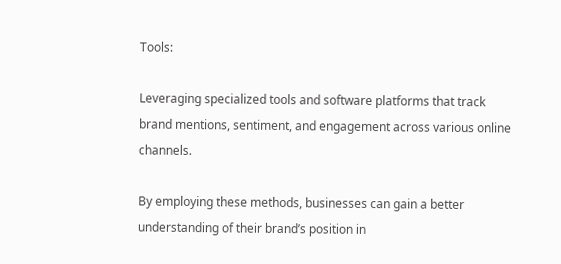Tools:

Leveraging specialized tools and software platforms that track brand mentions, sentiment, and engagement across various online channels.

By employing these methods, businesses can gain a better understanding of their brand’s position in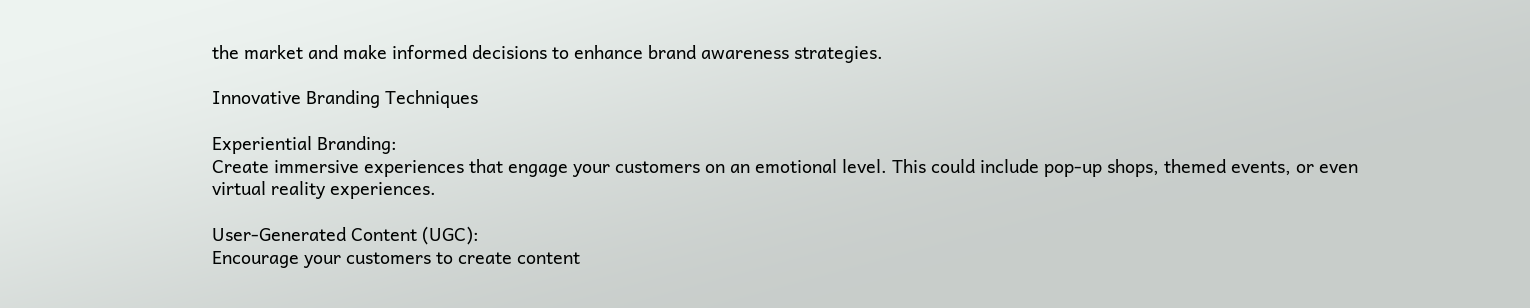the market and make informed decisions to enhance brand awareness strategies.

Innovative Branding Techniques

Experiential Branding:
Create immersive experiences that engage your customers on an emotional level. This could include pop-up shops, themed events, or even virtual reality experiences.

User-Generated Content (UGC):
Encourage your customers to create content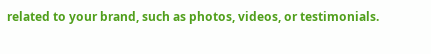related to your brand, such as photos, videos, or testimonials.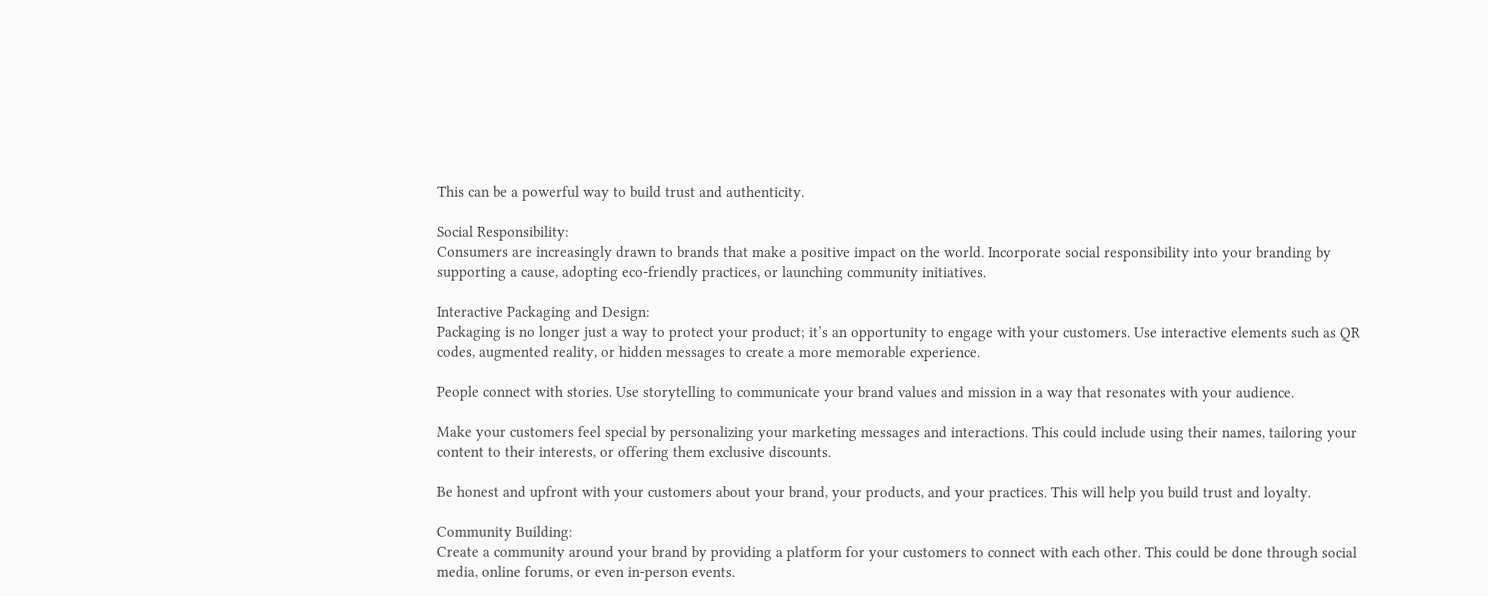This can be a powerful way to build trust and authenticity.

Social Responsibility:
Consumers are increasingly drawn to brands that make a positive impact on the world. Incorporate social responsibility into your branding by supporting a cause, adopting eco-friendly practices, or launching community initiatives.

Interactive Packaging and Design:
Packaging is no longer just a way to protect your product; it’s an opportunity to engage with your customers. Use interactive elements such as QR codes, augmented reality, or hidden messages to create a more memorable experience.

People connect with stories. Use storytelling to communicate your brand values and mission in a way that resonates with your audience.

Make your customers feel special by personalizing your marketing messages and interactions. This could include using their names, tailoring your content to their interests, or offering them exclusive discounts.

Be honest and upfront with your customers about your brand, your products, and your practices. This will help you build trust and loyalty.

Community Building:
Create a community around your brand by providing a platform for your customers to connect with each other. This could be done through social media, online forums, or even in-person events.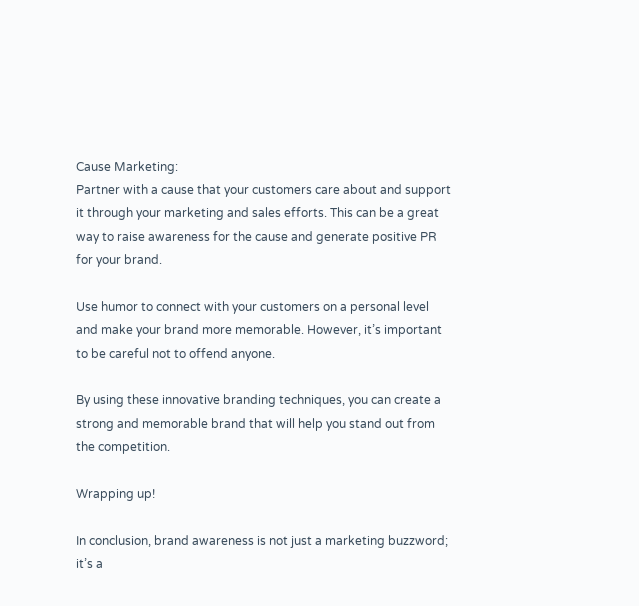Cause Marketing:
Partner with a cause that your customers care about and support it through your marketing and sales efforts. This can be a great way to raise awareness for the cause and generate positive PR for your brand.

Use humor to connect with your customers on a personal level and make your brand more memorable. However, it’s important to be careful not to offend anyone.

By using these innovative branding techniques, you can create a strong and memorable brand that will help you stand out from the competition.

Wrapping up!

In conclusion, brand awareness is not just a marketing buzzword; it’s a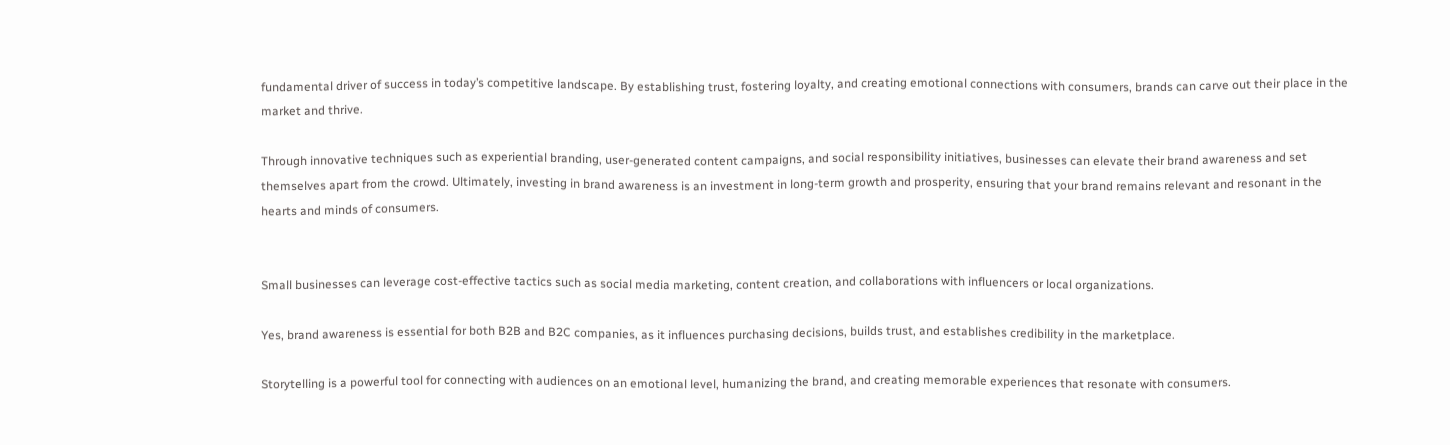fundamental driver of success in today’s competitive landscape. By establishing trust, fostering loyalty, and creating emotional connections with consumers, brands can carve out their place in the market and thrive.

Through innovative techniques such as experiential branding, user-generated content campaigns, and social responsibility initiatives, businesses can elevate their brand awareness and set themselves apart from the crowd. Ultimately, investing in brand awareness is an investment in long-term growth and prosperity, ensuring that your brand remains relevant and resonant in the hearts and minds of consumers.


Small businesses can leverage cost-effective tactics such as social media marketing, content creation, and collaborations with influencers or local organizations.

Yes, brand awareness is essential for both B2B and B2C companies, as it influences purchasing decisions, builds trust, and establishes credibility in the marketplace.

Storytelling is a powerful tool for connecting with audiences on an emotional level, humanizing the brand, and creating memorable experiences that resonate with consumers.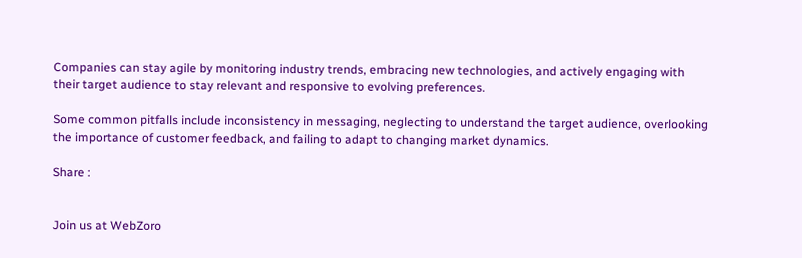Companies can stay agile by monitoring industry trends, embracing new technologies, and actively engaging with their target audience to stay relevant and responsive to evolving preferences.

Some common pitfalls include inconsistency in messaging, neglecting to understand the target audience, overlooking the importance of customer feedback, and failing to adapt to changing market dynamics.

Share :


Join us at WebZoro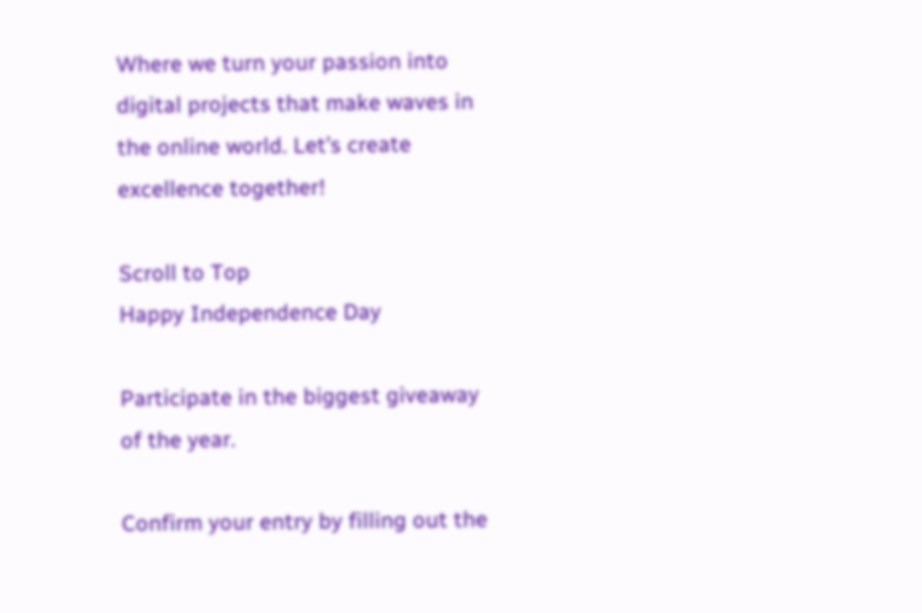Where we turn your passion into digital projects that make waves in the online world. Let’s create excellence together!

Scroll to Top
Happy Independence Day

Participate in the biggest giveaway of the year.

Confirm your entry by filling out the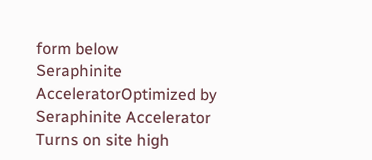form below
Seraphinite AcceleratorOptimized by Seraphinite Accelerator
Turns on site high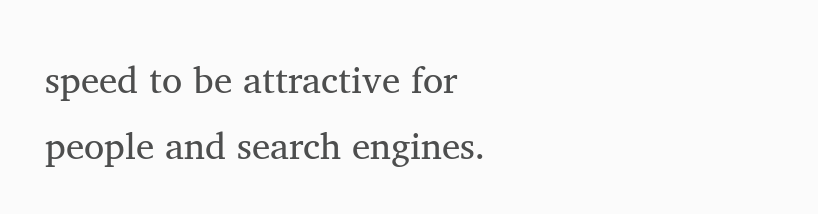speed to be attractive for people and search engines.